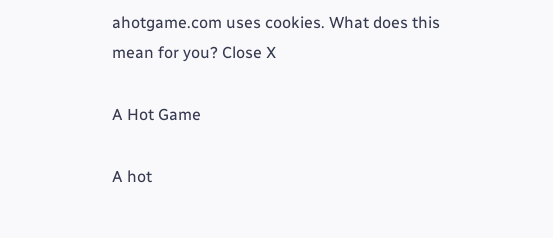ahotgame.com uses cookies. What does this mean for you? Close X

A Hot Game

A hot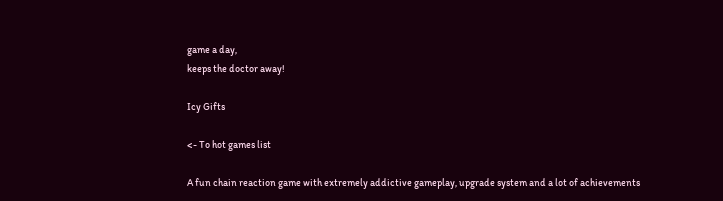game a day,
keeps the doctor away!

Icy Gifts

<- To hot games list

A fun chain reaction game with extremely addictive gameplay, upgrade system and a lot of achievements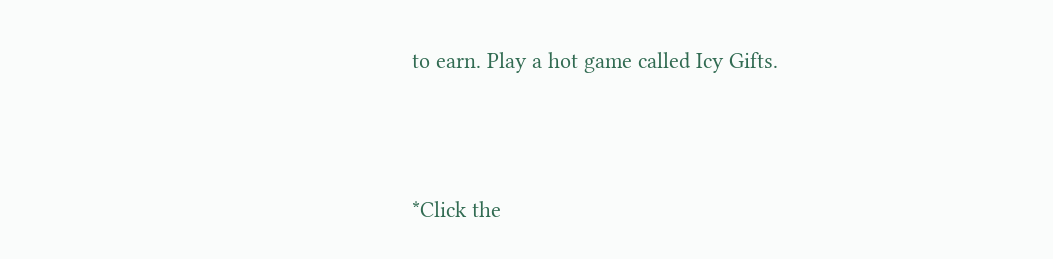to earn. Play a hot game called Icy Gifts.



*Click the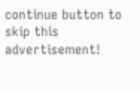continue button to skip this advertisement!